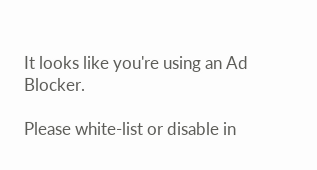It looks like you're using an Ad Blocker.

Please white-list or disable in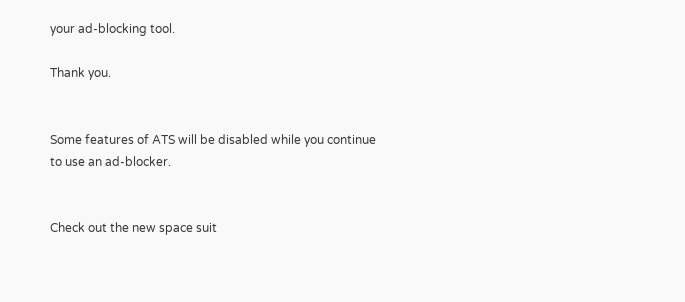your ad-blocking tool.

Thank you.


Some features of ATS will be disabled while you continue to use an ad-blocker.


Check out the new space suit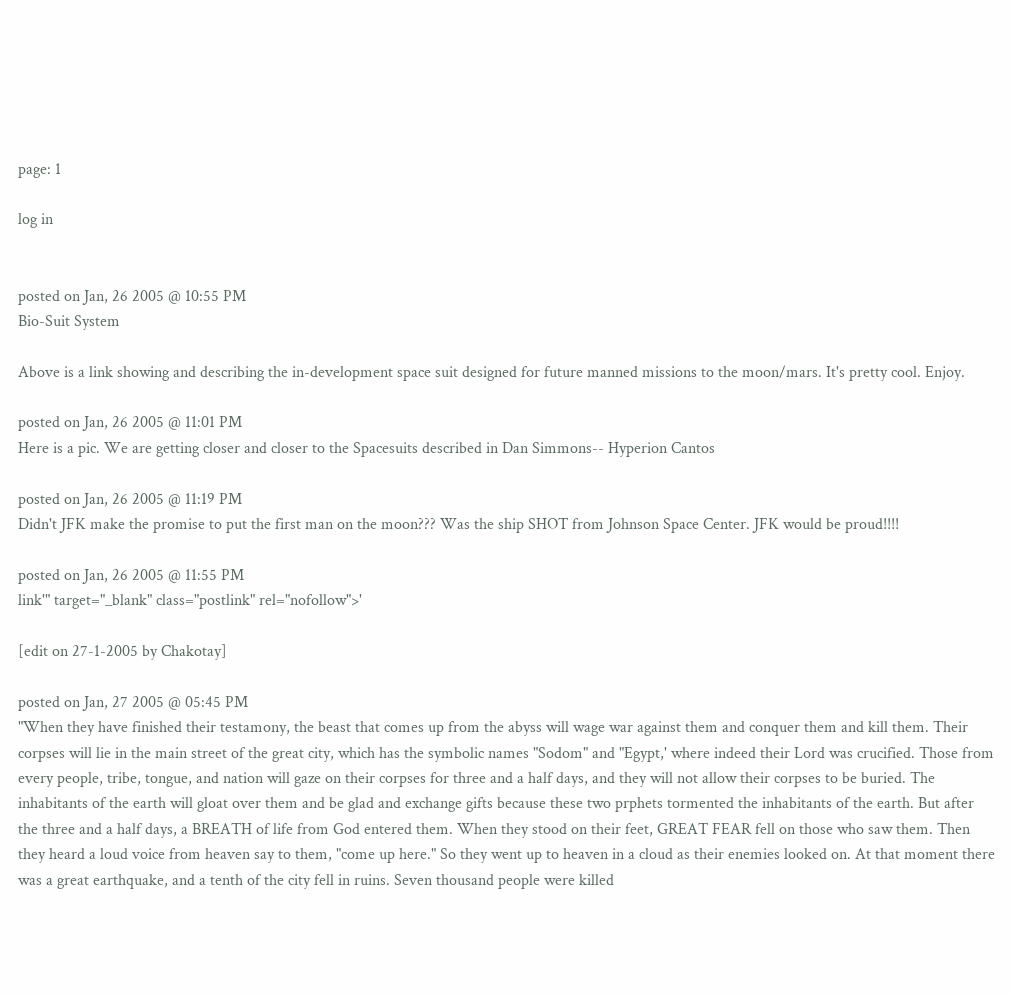page: 1

log in


posted on Jan, 26 2005 @ 10:55 PM
Bio-Suit System

Above is a link showing and describing the in-development space suit designed for future manned missions to the moon/mars. It's pretty cool. Enjoy.

posted on Jan, 26 2005 @ 11:01 PM
Here is a pic. We are getting closer and closer to the Spacesuits described in Dan Simmons-- Hyperion Cantos

posted on Jan, 26 2005 @ 11:19 PM
Didn't JFK make the promise to put the first man on the moon??? Was the ship SHOT from Johnson Space Center. JFK would be proud!!!!

posted on Jan, 26 2005 @ 11:55 PM
link'" target="_blank" class="postlink" rel="nofollow">'

[edit on 27-1-2005 by Chakotay]

posted on Jan, 27 2005 @ 05:45 PM
"When they have finished their testamony, the beast that comes up from the abyss will wage war against them and conquer them and kill them. Their corpses will lie in the main street of the great city, which has the symbolic names "Sodom" and "Egypt,' where indeed their Lord was crucified. Those from every people, tribe, tongue, and nation will gaze on their corpses for three and a half days, and they will not allow their corpses to be buried. The inhabitants of the earth will gloat over them and be glad and exchange gifts because these two prphets tormented the inhabitants of the earth. But after the three and a half days, a BREATH of life from God entered them. When they stood on their feet, GREAT FEAR fell on those who saw them. Then they heard a loud voice from heaven say to them, "come up here." So they went up to heaven in a cloud as their enemies looked on. At that moment there was a great earthquake, and a tenth of the city fell in ruins. Seven thousand people were killed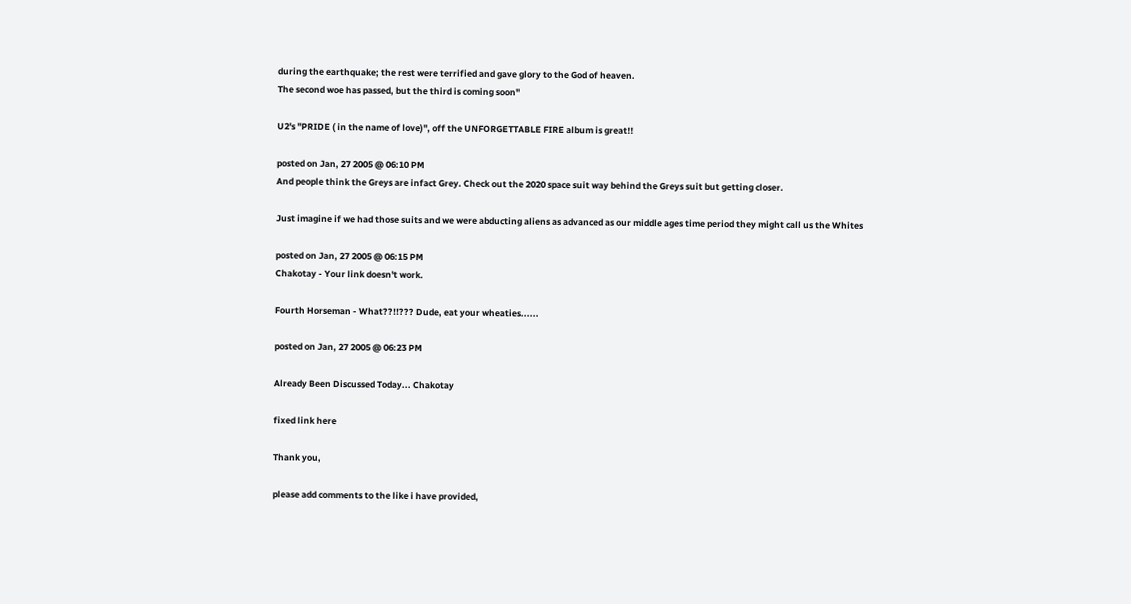during the earthquake; the rest were terrified and gave glory to the God of heaven.
The second woe has passed, but the third is coming soon"

U2's "PRIDE ( in the name of love)", off the UNFORGETTABLE FIRE album is great!!

posted on Jan, 27 2005 @ 06:10 PM
And people think the Greys are infact Grey. Check out the 2020 space suit way behind the Greys suit but getting closer.

Just imagine if we had those suits and we were abducting aliens as advanced as our middle ages time period they might call us the Whites

posted on Jan, 27 2005 @ 06:15 PM
Chakotay - Your link doesn't work.

Fourth Horseman - What??!!??? Dude, eat your wheaties......

posted on Jan, 27 2005 @ 06:23 PM

Already Been Discussed Today... Chakotay

fixed link here

Thank you,

please add comments to the like i have provided,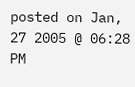posted on Jan, 27 2005 @ 06:28 PM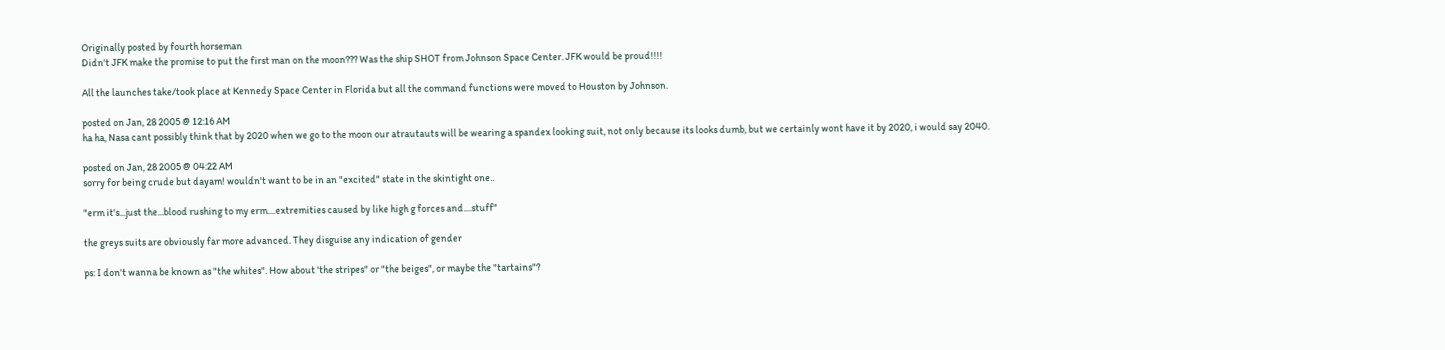Originally posted by fourth horseman
Didn't JFK make the promise to put the first man on the moon??? Was the ship SHOT from Johnson Space Center. JFK would be proud!!!!

All the launches take/took place at Kennedy Space Center in Florida but all the command functions were moved to Houston by Johnson.

posted on Jan, 28 2005 @ 12:16 AM
ha ha, Nasa cant possibly think that by 2020 when we go to the moon our atrautauts will be wearing a spandex looking suit, not only because its looks dumb, but we certainly wont have it by 2020, i would say 2040.

posted on Jan, 28 2005 @ 04:22 AM
sorry for being crude but dayam! wouldn't want to be in an "excited" state in the skintight one..

"erm it's...just the...blood rushing to my erm....extremities caused by like high g forces and....stuff"

the greys suits are obviously far more advanced. They disguise any indication of gender

ps: I don't wanna be known as "the whites". How about 'the stripes" or "the beiges", or maybe the "tartains"?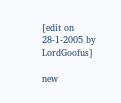[edit on 28-1-2005 by LordGoofus]

new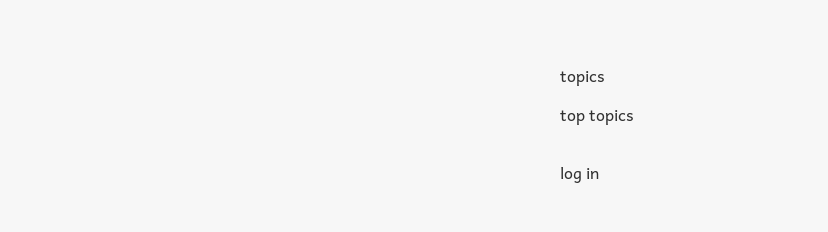topics

top topics


log in